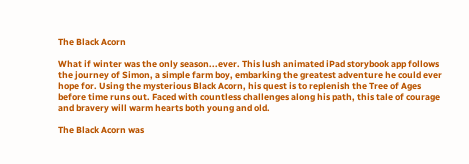The Black Acorn

What if winter was the only season...ever. This lush animated iPad storybook app follows the journey of Simon, a simple farm boy, embarking the greatest adventure he could ever hope for. Using the mysterious Black Acorn, his quest is to replenish the Tree of Ages before time runs out. Faced with countless challenges along his path, this tale of courage and bravery will warm hearts both young and old.

The Black Acorn was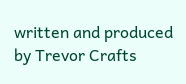written and produced by Trevor Crafts